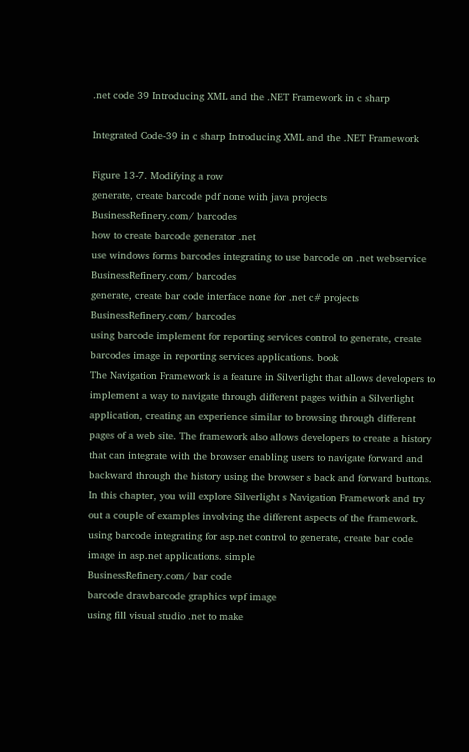.net code 39 Introducing XML and the .NET Framework in c sharp

Integrated Code-39 in c sharp Introducing XML and the .NET Framework

Figure 13-7. Modifying a row
generate, create barcode pdf none with java projects
BusinessRefinery.com/ barcodes
how to create barcode generator .net
use windows forms barcodes integrating to use barcode on .net webservice
BusinessRefinery.com/ barcodes
generate, create bar code interface none for .net c# projects
BusinessRefinery.com/ barcodes
using barcode implement for reporting services control to generate, create barcodes image in reporting services applications. book
The Navigation Framework is a feature in Silverlight that allows developers to implement a way to navigate through different pages within a Silverlight application, creating an experience similar to browsing through different pages of a web site. The framework also allows developers to create a history that can integrate with the browser enabling users to navigate forward and backward through the history using the browser s back and forward buttons. In this chapter, you will explore Silverlight s Navigation Framework and try out a couple of examples involving the different aspects of the framework.
using barcode integrating for asp.net control to generate, create bar code image in asp.net applications. simple
BusinessRefinery.com/ bar code
barcode drawbarcode graphics wpf image
using fill visual studio .net to make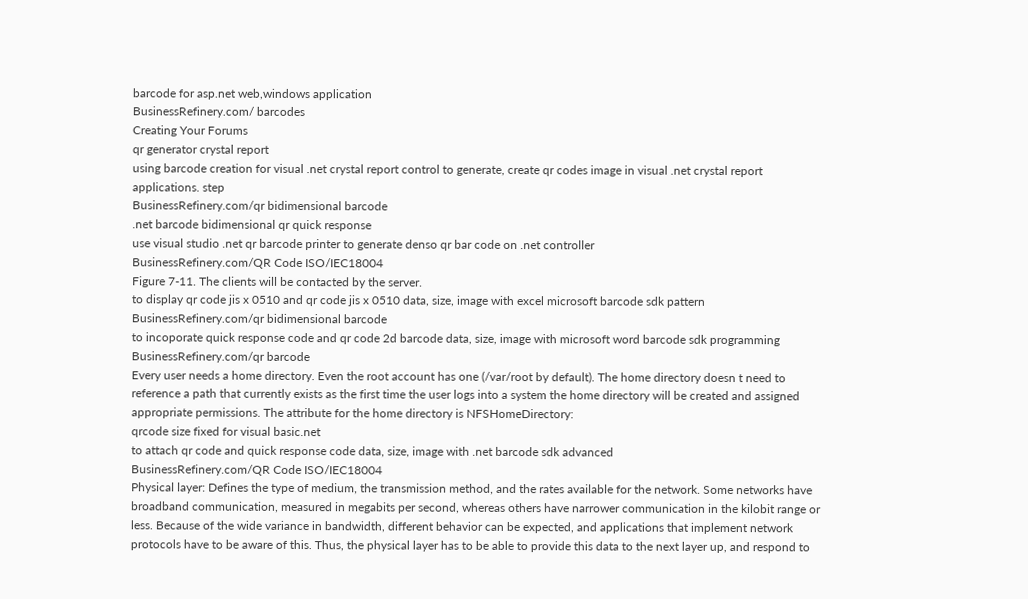barcode for asp.net web,windows application
BusinessRefinery.com/ barcodes
Creating Your Forums
qr generator crystal report
using barcode creation for visual .net crystal report control to generate, create qr codes image in visual .net crystal report applications. step
BusinessRefinery.com/qr bidimensional barcode
.net barcode bidimensional qr quick response
use visual studio .net qr barcode printer to generate denso qr bar code on .net controller
BusinessRefinery.com/QR Code ISO/IEC18004
Figure 7-11. The clients will be contacted by the server.
to display qr code jis x 0510 and qr code jis x 0510 data, size, image with excel microsoft barcode sdk pattern
BusinessRefinery.com/qr bidimensional barcode
to incoporate quick response code and qr code 2d barcode data, size, image with microsoft word barcode sdk programming
BusinessRefinery.com/qr barcode
Every user needs a home directory. Even the root account has one (/var/root by default). The home directory doesn t need to reference a path that currently exists as the first time the user logs into a system the home directory will be created and assigned appropriate permissions. The attribute for the home directory is NFSHomeDirectory:
qrcode size fixed for visual basic.net
to attach qr code and quick response code data, size, image with .net barcode sdk advanced
BusinessRefinery.com/QR Code ISO/IEC18004
Physical layer: Defines the type of medium, the transmission method, and the rates available for the network. Some networks have broadband communication, measured in megabits per second, whereas others have narrower communication in the kilobit range or less. Because of the wide variance in bandwidth, different behavior can be expected, and applications that implement network protocols have to be aware of this. Thus, the physical layer has to be able to provide this data to the next layer up, and respond to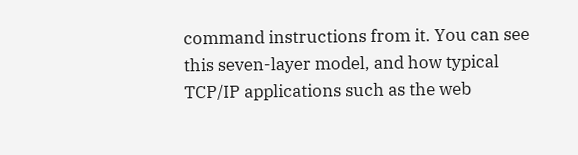command instructions from it. You can see this seven-layer model, and how typical TCP/IP applications such as the web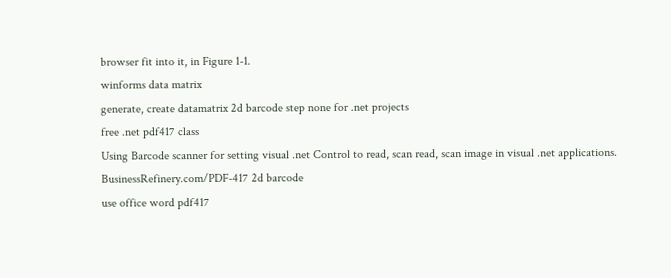browser fit into it, in Figure 1-1.
winforms data matrix
generate, create datamatrix 2d barcode step none for .net projects
free .net pdf417 class
Using Barcode scanner for setting visual .net Control to read, scan read, scan image in visual .net applications.
BusinessRefinery.com/PDF-417 2d barcode
use office word pdf417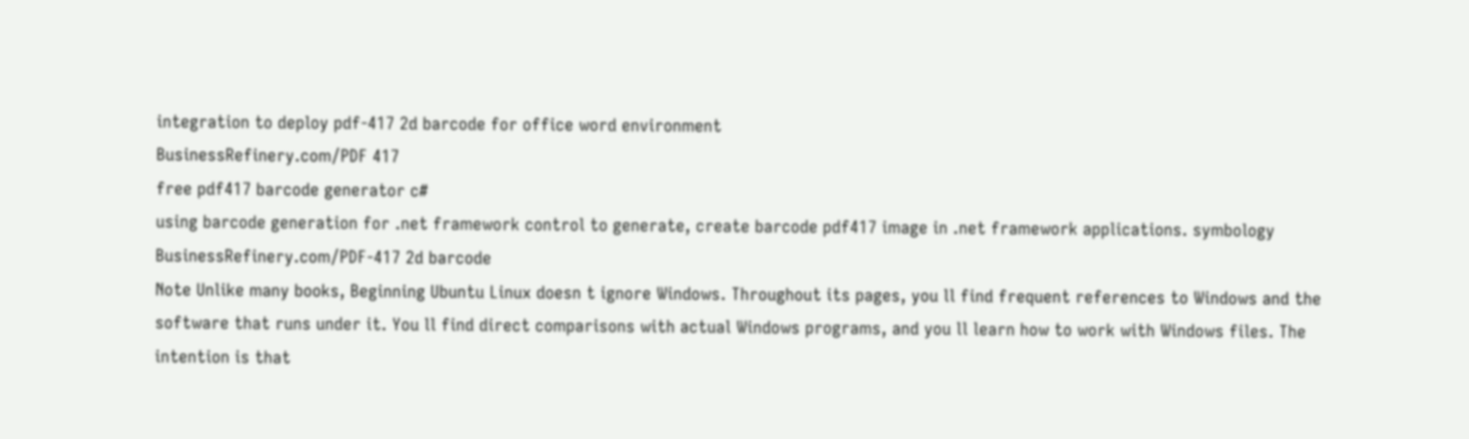integration to deploy pdf-417 2d barcode for office word environment
BusinessRefinery.com/PDF 417
free pdf417 barcode generator c#
using barcode generation for .net framework control to generate, create barcode pdf417 image in .net framework applications. symbology
BusinessRefinery.com/PDF-417 2d barcode
Note Unlike many books, Beginning Ubuntu Linux doesn t ignore Windows. Throughout its pages, you ll find frequent references to Windows and the software that runs under it. You ll find direct comparisons with actual Windows programs, and you ll learn how to work with Windows files. The intention is that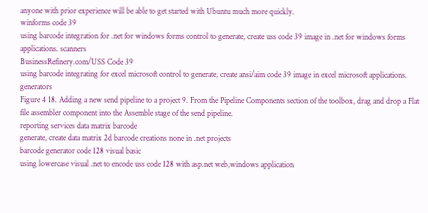anyone with prior experience will be able to get started with Ubuntu much more quickly.
winforms code 39
using barcode integration for .net for windows forms control to generate, create uss code 39 image in .net for windows forms applications. scanners
BusinessRefinery.com/USS Code 39
using barcode integrating for excel microsoft control to generate, create ansi/aim code 39 image in excel microsoft applications. generators
Figure 4 18. Adding a new send pipeline to a project 9. From the Pipeline Components section of the toolbox, drag and drop a Flat file assembler component into the Assemble stage of the send pipeline.
reporting services data matrix barcode
generate, create data matrix 2d barcode creations none in .net projects
barcode generator code 128 visual basic
using lowercase visual .net to encode uss code 128 with asp.net web,windows application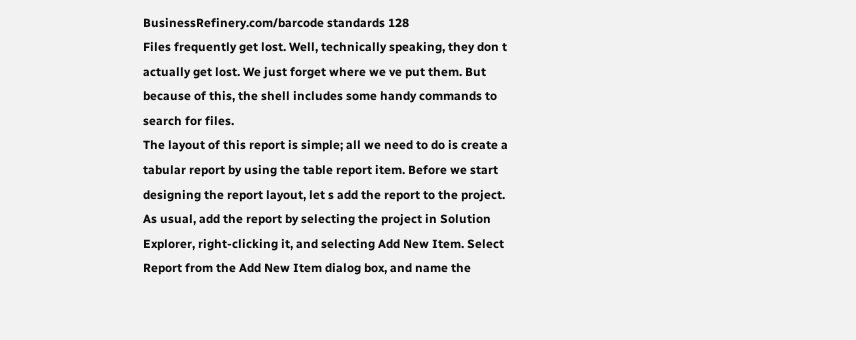BusinessRefinery.com/barcode standards 128
Files frequently get lost. Well, technically speaking, they don t actually get lost. We just forget where we ve put them. But because of this, the shell includes some handy commands to search for files.
The layout of this report is simple; all we need to do is create a tabular report by using the table report item. Before we start designing the report layout, let s add the report to the project. As usual, add the report by selecting the project in Solution Explorer, right-clicking it, and selecting Add New Item. Select Report from the Add New Item dialog box, and name the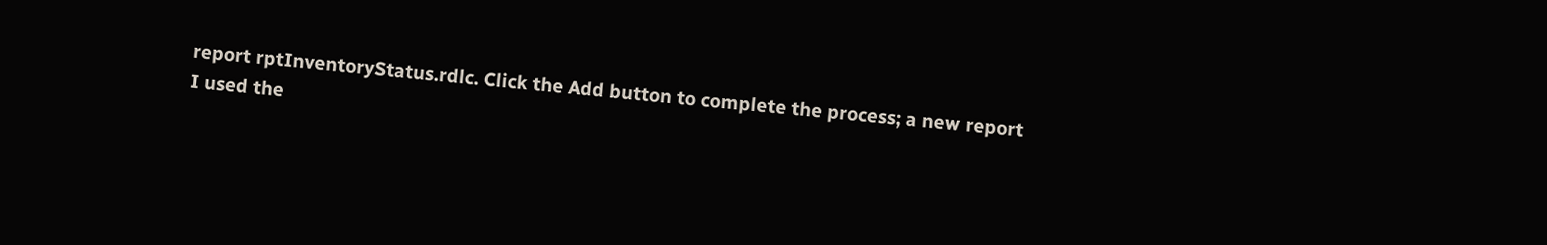report rptInventoryStatus.rdlc. Click the Add button to complete the process; a new report
I used the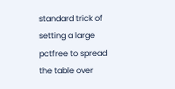standard trick of setting a large pctfree to spread the table over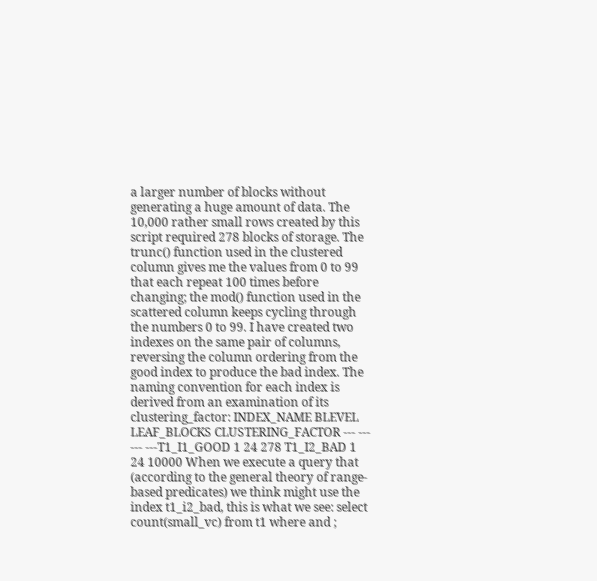a larger number of blocks without generating a huge amount of data. The 10,000 rather small rows created by this script required 278 blocks of storage. The trunc() function used in the clustered column gives me the values from 0 to 99 that each repeat 100 times before changing; the mod() function used in the scattered column keeps cycling through the numbers 0 to 99. I have created two indexes on the same pair of columns, reversing the column ordering from the good index to produce the bad index. The naming convention for each index is derived from an examination of its clustering_factor: INDEX_NAME BLEVEL LEAF_BLOCKS CLUSTERING_FACTOR --- --- --- ---T1_I1_GOOD 1 24 278 T1_I2_BAD 1 24 10000 When we execute a query that (according to the general theory of range-based predicates) we think might use the index t1_i2_bad, this is what we see: select count(small_vc) from t1 where and ;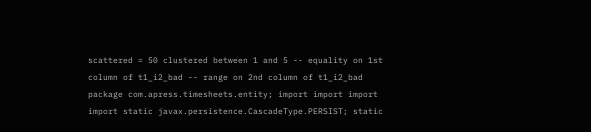scattered = 50 clustered between 1 and 5 -- equality on 1st column of t1_i2_bad -- range on 2nd column of t1_i2_bad
package com.apress.timesheets.entity; import import import import static javax.persistence.CascadeType.PERSIST; static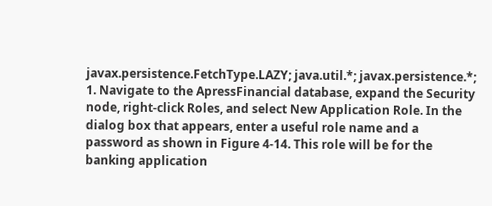javax.persistence.FetchType.LAZY; java.util.*; javax.persistence.*;
1. Navigate to the ApressFinancial database, expand the Security node, right-click Roles, and select New Application Role. In the dialog box that appears, enter a useful role name and a password as shown in Figure 4-14. This role will be for the banking application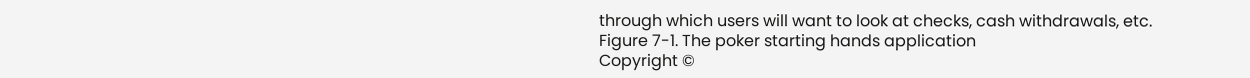through which users will want to look at checks, cash withdrawals, etc.
Figure 7-1. The poker starting hands application
Copyright ©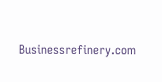Businessrefinery.com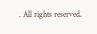. All rights reserved.